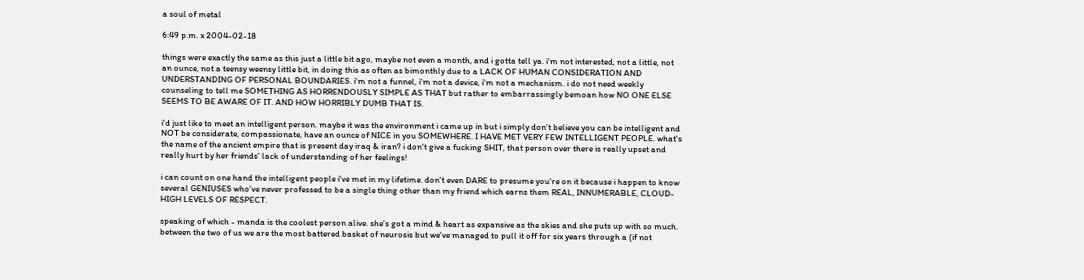a soul of metal

6:49 p.m. x 2004-02-18

things were exactly the same as this just a little bit ago, maybe not even a month, and i gotta tell ya. i'm not interested, not a little, not an ounce, not a teensy weensy little bit, in doing this as often as bimonthly due to a LACK OF HUMAN CONSIDERATION AND UNDERSTANDING OF PERSONAL BOUNDARIES. i'm not a funnel, i'm not a device, i'm not a mechanism. i do not need weekly counseling to tell me SOMETHING AS HORRENDOUSLY SIMPLE AS THAT but rather to embarrassingly bemoan how NO ONE ELSE SEEMS TO BE AWARE OF IT. AND HOW HORRIBLY DUMB THAT IS.

i'd just like to meet an intelligent person. maybe it was the environment i came up in but i simply don't believe you can be intelligent and NOT be considerate, compassionate, have an ounce of NICE in you SOMEWHERE. I HAVE MET VERY FEW INTELLIGENT PEOPLE. what's the name of the ancient empire that is present day iraq & iran? i don't give a fucking SHIT, that person over there is really upset and really hurt by her friends' lack of understanding of her feelings!

i can count on one hand the intelligent people i've met in my lifetime. don't even DARE to presume you're on it because i happen to know several GENIUSES who've never professed to be a single thing other than my friend which earns them REAL, INNUMERABLE, CLOUD-HIGH LEVELS OF RESPECT.

speaking of which - manda is the coolest person alive. she's got a mind & heart as expansive as the skies and she puts up with so much. between the two of us we are the most battered basket of neurosis but we've managed to pull it off for six years through a (if not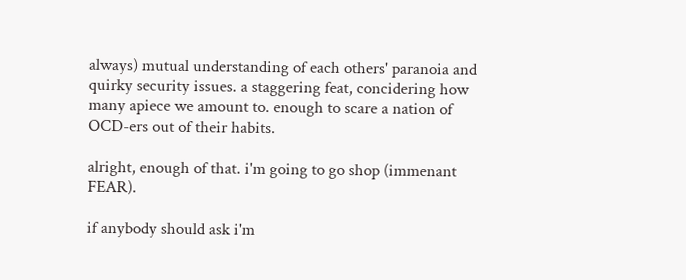always) mutual understanding of each others' paranoia and quirky security issues. a staggering feat, concidering how many apiece we amount to. enough to scare a nation of OCD-ers out of their habits.

alright, enough of that. i'm going to go shop (immenant FEAR).

if anybody should ask i'm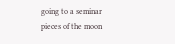going to a seminar
pieces of the moon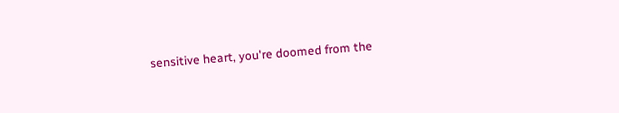sensitive heart, you're doomed from the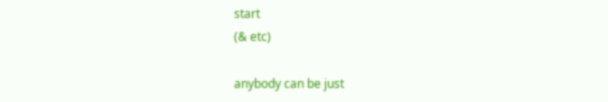start
(& etc)

anybody can be just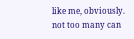like me, obviously.
not too many can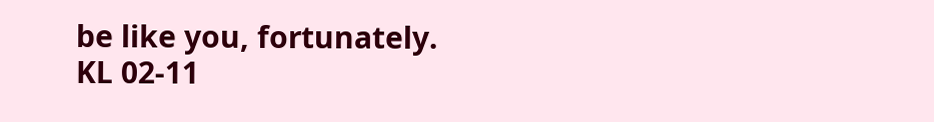be like you, fortunately.
KL 02-11